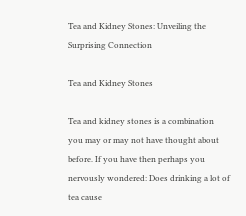Tea and Kidney Stones: Unveiling the Surprising Connection

Tea and Kidney Stones

Tea and kidney stones is a combination you may or may not have thought about before. If you have then perhaps you nervously wondered: Does drinking a lot of tea cause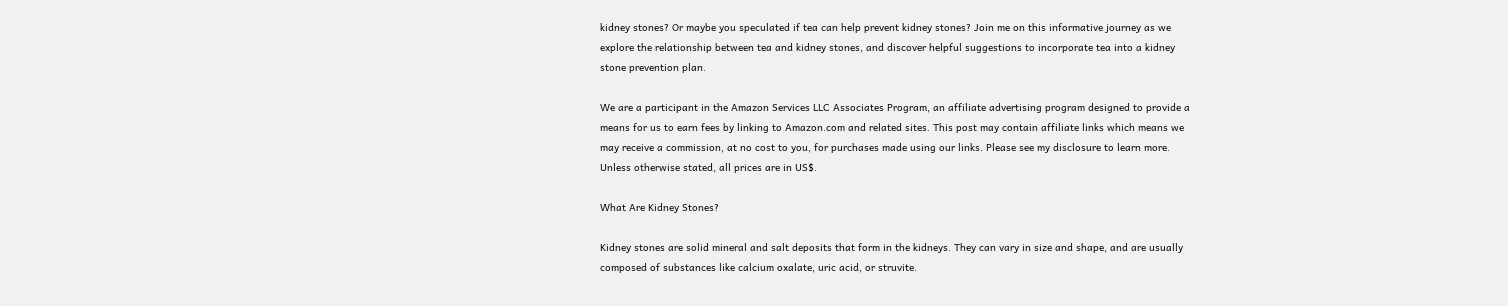kidney stones? Or maybe you speculated if tea can help prevent kidney stones? Join me on this informative journey as we explore the relationship between tea and kidney stones, and discover helpful suggestions to incorporate tea into a kidney stone prevention plan.

We are a participant in the Amazon Services LLC Associates Program, an affiliate advertising program designed to provide a means for us to earn fees by linking to Amazon.com and related sites. This post may contain affiliate links which means we may receive a commission, at no cost to you, for purchases made using our links. Please see my disclosure to learn more. Unless otherwise stated, all prices are in US$.

What Are Kidney Stones?

Kidney stones are solid mineral and salt deposits that form in the kidneys. They can vary in size and shape, and are usually composed of substances like calcium oxalate, uric acid, or struvite.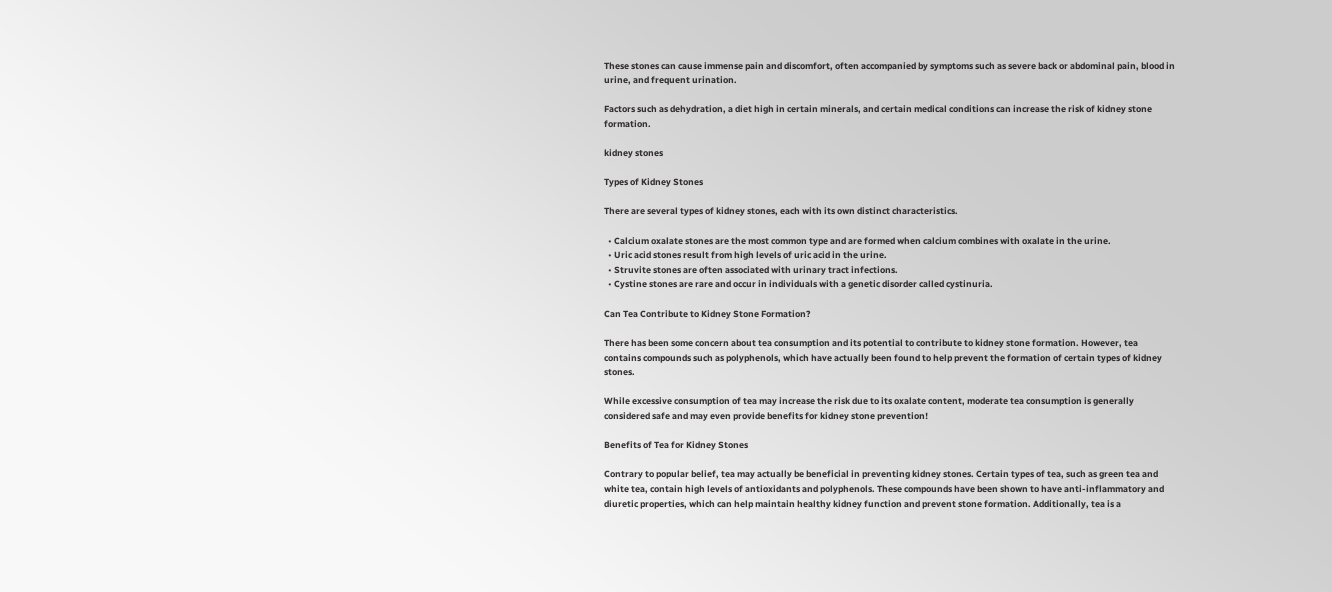These stones can cause immense pain and discomfort, often accompanied by symptoms such as severe back or abdominal pain, blood in urine, and frequent urination.

Factors such as dehydration, a diet high in certain minerals, and certain medical conditions can increase the risk of kidney stone formation.

kidney stones

Types of Kidney Stones

There are several types of kidney stones, each with its own distinct characteristics.

  • Calcium oxalate stones are the most common type and are formed when calcium combines with oxalate in the urine.
  • Uric acid stones result from high levels of uric acid in the urine.
  • Struvite stones are often associated with urinary tract infections.
  • Cystine stones are rare and occur in individuals with a genetic disorder called cystinuria.

Can Tea Contribute to Kidney Stone Formation?

There has been some concern about tea consumption and its potential to contribute to kidney stone formation. However, tea contains compounds such as polyphenols, which have actually been found to help prevent the formation of certain types of kidney stones.

While excessive consumption of tea may increase the risk due to its oxalate content, moderate tea consumption is generally considered safe and may even provide benefits for kidney stone prevention!

Benefits of Tea for Kidney Stones

Contrary to popular belief, tea may actually be beneficial in preventing kidney stones. Certain types of tea, such as green tea and white tea, contain high levels of antioxidants and polyphenols. These compounds have been shown to have anti-inflammatory and diuretic properties, which can help maintain healthy kidney function and prevent stone formation. Additionally, tea is a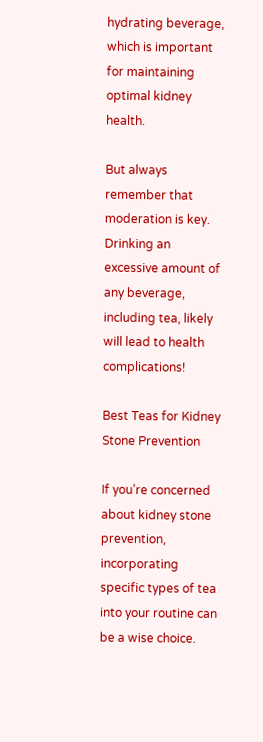hydrating beverage, which is important for maintaining optimal kidney health.

But always remember that moderation is key. Drinking an excessive amount of any beverage, including tea, likely will lead to health complications!

Best Teas for Kidney Stone Prevention

If you’re concerned about kidney stone prevention, incorporating specific types of tea into your routine can be a wise choice.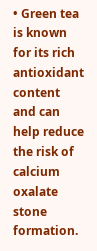• Green tea is known for its rich antioxidant content and can help reduce the risk of calcium oxalate stone formation.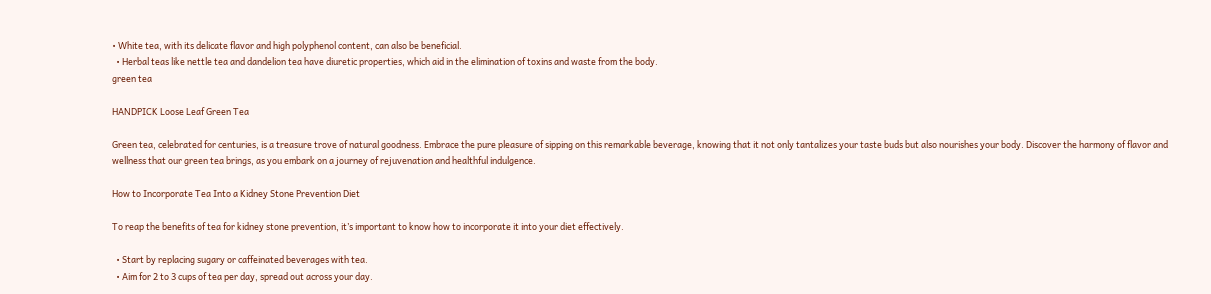• White tea, with its delicate flavor and high polyphenol content, can also be beneficial.
  • Herbal teas like nettle tea and dandelion tea have diuretic properties, which aid in the elimination of toxins and waste from the body.
green tea

HANDPICK Loose Leaf Green Tea

Green tea, celebrated for centuries, is a treasure trove of natural goodness. Embrace the pure pleasure of sipping on this remarkable beverage, knowing that it not only tantalizes your taste buds but also nourishes your body. Discover the harmony of flavor and wellness that our green tea brings, as you embark on a journey of rejuvenation and healthful indulgence.

How to Incorporate Tea Into a Kidney Stone Prevention Diet

To reap the benefits of tea for kidney stone prevention, it’s important to know how to incorporate it into your diet effectively.

  • Start by replacing sugary or caffeinated beverages with tea.
  • Aim for 2 to 3 cups of tea per day, spread out across your day.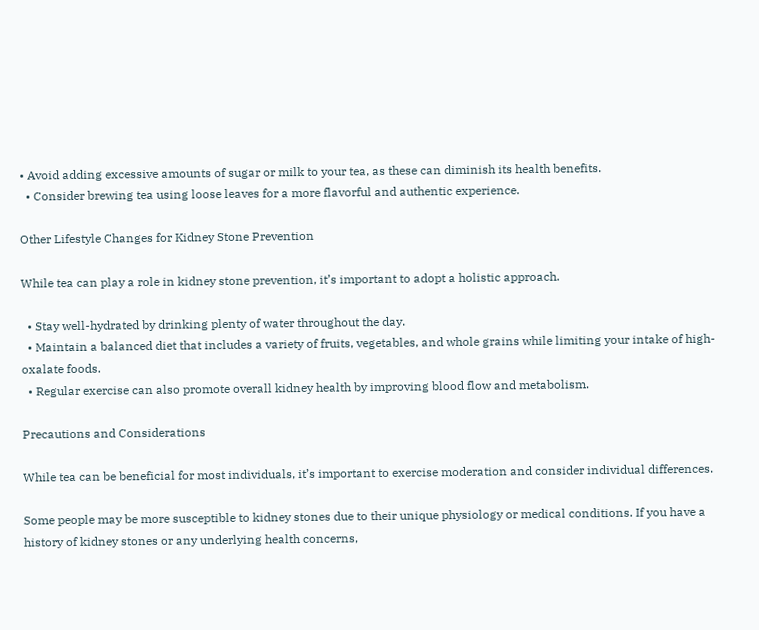• Avoid adding excessive amounts of sugar or milk to your tea, as these can diminish its health benefits.
  • Consider brewing tea using loose leaves for a more flavorful and authentic experience.

Other Lifestyle Changes for Kidney Stone Prevention

While tea can play a role in kidney stone prevention, it’s important to adopt a holistic approach.

  • Stay well-hydrated by drinking plenty of water throughout the day.
  • Maintain a balanced diet that includes a variety of fruits, vegetables, and whole grains while limiting your intake of high-oxalate foods.
  • Regular exercise can also promote overall kidney health by improving blood flow and metabolism.

Precautions and Considerations

While tea can be beneficial for most individuals, it’s important to exercise moderation and consider individual differences.

Some people may be more susceptible to kidney stones due to their unique physiology or medical conditions. If you have a history of kidney stones or any underlying health concerns,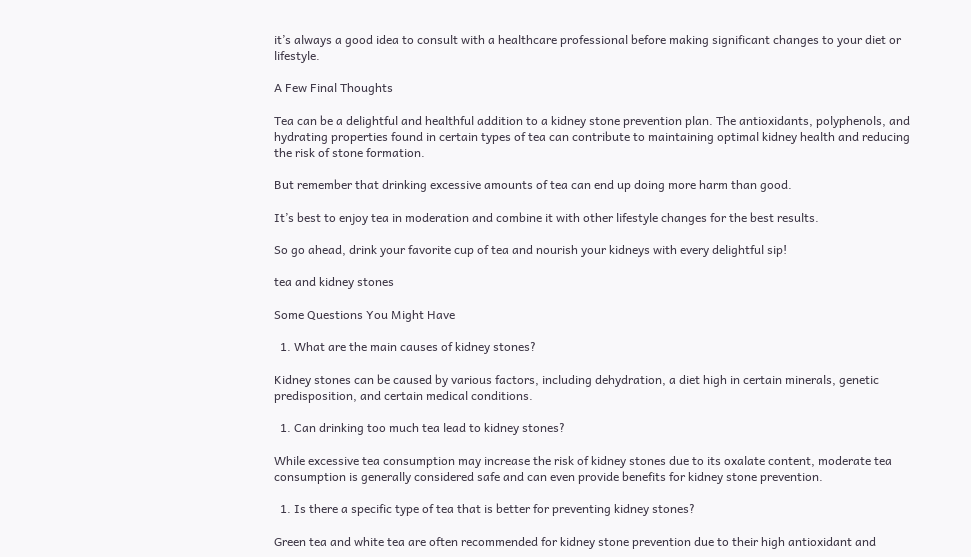it’s always a good idea to consult with a healthcare professional before making significant changes to your diet or lifestyle.

A Few Final Thoughts

Tea can be a delightful and healthful addition to a kidney stone prevention plan. The antioxidants, polyphenols, and hydrating properties found in certain types of tea can contribute to maintaining optimal kidney health and reducing the risk of stone formation.

But remember that drinking excessive amounts of tea can end up doing more harm than good.

It’s best to enjoy tea in moderation and combine it with other lifestyle changes for the best results.

So go ahead, drink your favorite cup of tea and nourish your kidneys with every delightful sip!

tea and kidney stones

Some Questions You Might Have

  1. What are the main causes of kidney stones?

Kidney stones can be caused by various factors, including dehydration, a diet high in certain minerals, genetic predisposition, and certain medical conditions.

  1. Can drinking too much tea lead to kidney stones?

While excessive tea consumption may increase the risk of kidney stones due to its oxalate content, moderate tea consumption is generally considered safe and can even provide benefits for kidney stone prevention.

  1. Is there a specific type of tea that is better for preventing kidney stones?

Green tea and white tea are often recommended for kidney stone prevention due to their high antioxidant and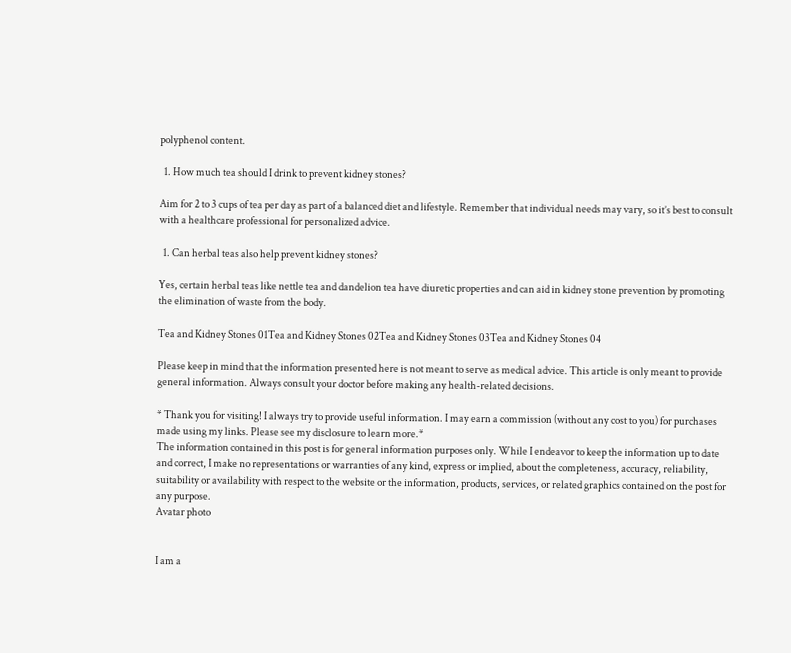polyphenol content.

  1. How much tea should I drink to prevent kidney stones?

Aim for 2 to 3 cups of tea per day as part of a balanced diet and lifestyle. Remember that individual needs may vary, so it’s best to consult with a healthcare professional for personalized advice.

  1. Can herbal teas also help prevent kidney stones?

Yes, certain herbal teas like nettle tea and dandelion tea have diuretic properties and can aid in kidney stone prevention by promoting the elimination of waste from the body.

Tea and Kidney Stones 01Tea and Kidney Stones 02Tea and Kidney Stones 03Tea and Kidney Stones 04

Please keep in mind that the information presented here is not meant to serve as medical advice. This article is only meant to provide general information. Always consult your doctor before making any health-related decisions.

* Thank you for visiting! I always try to provide useful information. I may earn a commission (without any cost to you) for purchases made using my links. Please see my disclosure to learn more.*
The information contained in this post is for general information purposes only. While I endeavor to keep the information up to date and correct, I make no representations or warranties of any kind, express or implied, about the completeness, accuracy, reliability, suitability or availability with respect to the website or the information, products, services, or related graphics contained on the post for any purpose.
Avatar photo


I am a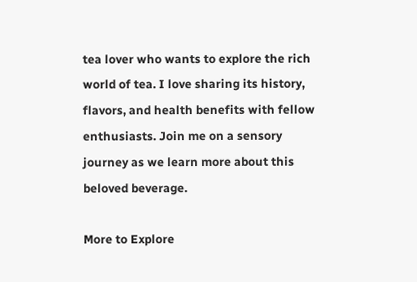tea lover who wants to explore the rich world of tea. I love sharing its history, flavors, and health benefits with fellow enthusiasts. Join me on a sensory journey as we learn more about this beloved beverage.

More to Explore